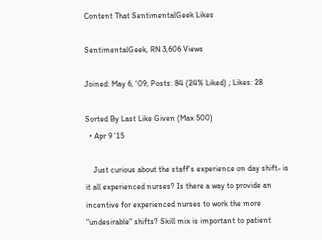Content That SentimentalGeek Likes

SentimentalGeek, RN 3,606 Views

Joined: May 6, '09; Posts: 84 (24% Liked) ; Likes: 28

Sorted By Last Like Given (Max 500)
  • Apr 9 '15

    Just curious about the staff's experience on day shift- is it all experienced nurses? Is there a way to provide an incentive for experienced nurses to work the more "undesirable" shifts? Skill mix is important to patient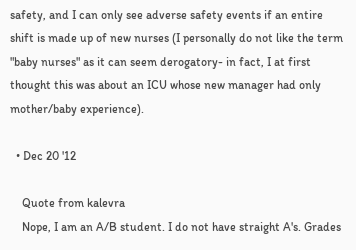safety, and I can only see adverse safety events if an entire shift is made up of new nurses (I personally do not like the term "baby nurses" as it can seem derogatory- in fact, I at first thought this was about an ICU whose new manager had only mother/baby experience).

  • Dec 20 '12

    Quote from kalevra
    Nope, I am an A/B student. I do not have straight A's. Grades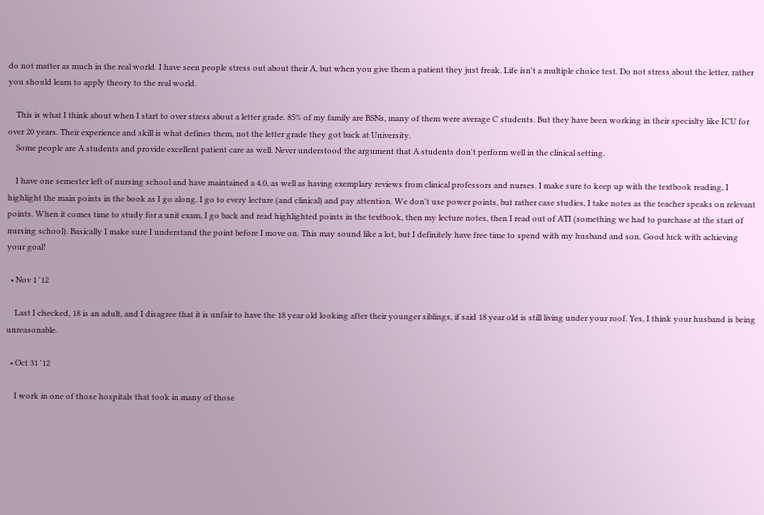do not matter as much in the real world. I have seen people stress out about their A, but when you give them a patient they just freak. Life isn't a multiple choice test. Do not stress about the letter, rather you should learn to apply theory to the real world.

    This is what I think about when I start to over stress about a letter grade. 85% of my family are BSNs, many of them were average C students. But they have been working in their specialty like ICU for over 20 years. Their experience and skill is what defines them, not the letter grade they got back at University.
    Some people are A students and provide excellent patient care as well. Never understood the argument that A students don't perform well in the clinical setting.

    I have one semester left of nursing school and have maintained a 4.0, as well as having exemplary reviews from clinical professors and nurses. I make sure to keep up with the textbook reading, I highlight the main points in the book as I go along. I go to every lecture (and clinical) and pay attention. We don't use power points, but rather case studies, I take notes as the teacher speaks on relevant points. When it comes time to study for a unit exam, I go back and read highlighted points in the textbook, then my lecture notes, then I read out of ATI (something we had to purchase at the start of nursing school). Basically I make sure I understand the point before I move on. This may sound like a lot, but I definitely have free time to spend with my husband and son. Good luck with achieving your goal!

  • Nov 1 '12

    Last I checked, 18 is an adult, and I disagree that it is unfair to have the 18 year old looking after their younger siblings, if said 18 year old is still living under your roof. Yes, I think your husband is being unreasonable.

  • Oct 31 '12

    I work in one of those hospitals that took in many of those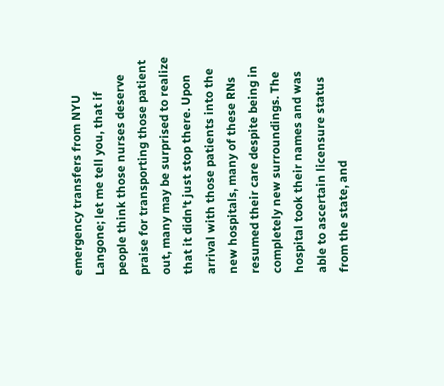emergency transfers from NYU Langone; let me tell you, that if people think those nurses deserve praise for transporting those patient out, many may be surprised to realize that it didn't just stop there. Upon arrival with those patients into the new hospitals, many of these RNs resumed their care despite being in completely new surroundings. The hospital took their names and was able to ascertain licensure status from the state, and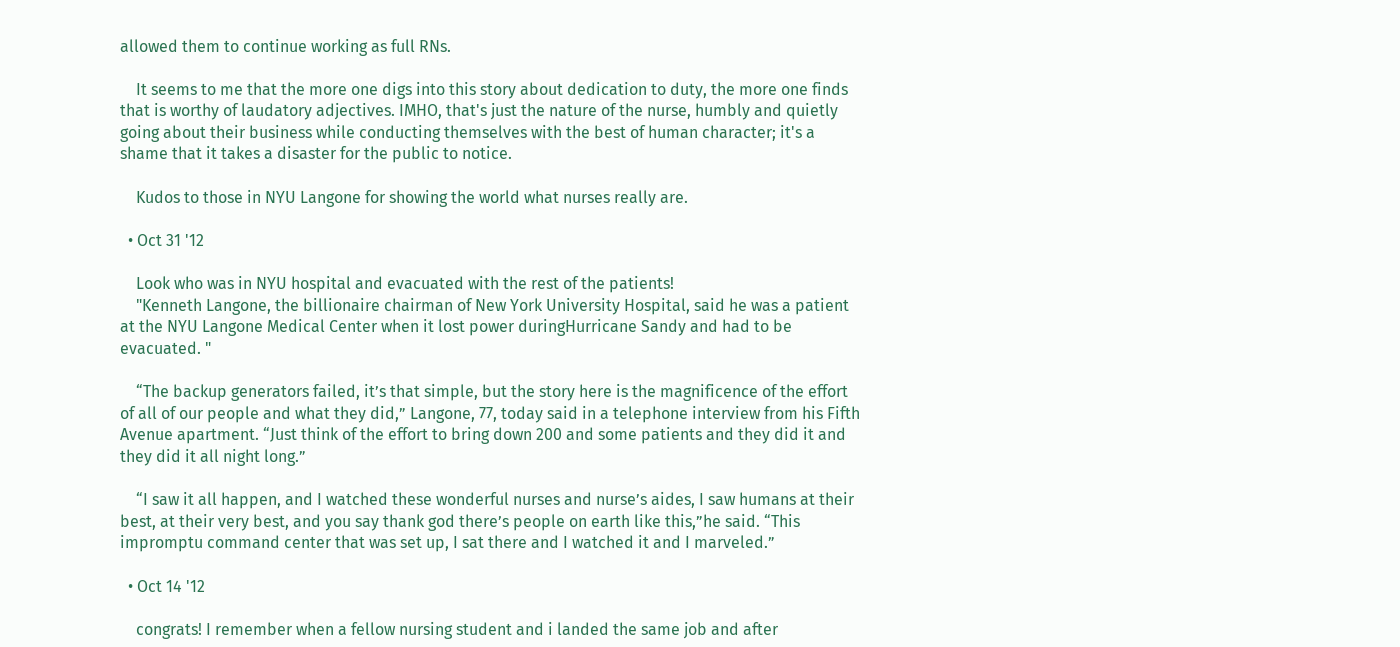allowed them to continue working as full RNs.

    It seems to me that the more one digs into this story about dedication to duty, the more one finds that is worthy of laudatory adjectives. IMHO, that's just the nature of the nurse, humbly and quietly going about their business while conducting themselves with the best of human character; it's a shame that it takes a disaster for the public to notice.

    Kudos to those in NYU Langone for showing the world what nurses really are.

  • Oct 31 '12

    Look who was in NYU hospital and evacuated with the rest of the patients!
    "Kenneth Langone, the billionaire chairman of New York University Hospital, said he was a patient at the NYU Langone Medical Center when it lost power duringHurricane Sandy and had to be evacuated. "

    “The backup generators failed, it’s that simple, but the story here is the magnificence of the effort of all of our people and what they did,” Langone, 77, today said in a telephone interview from his Fifth Avenue apartment. “Just think of the effort to bring down 200 and some patients and they did it and they did it all night long.”

    “I saw it all happen, and I watched these wonderful nurses and nurse’s aides, I saw humans at their best, at their very best, and you say thank god there’s people on earth like this,”he said. “This impromptu command center that was set up, I sat there and I watched it and I marveled.”

  • Oct 14 '12

    congrats! I remember when a fellow nursing student and i landed the same job and after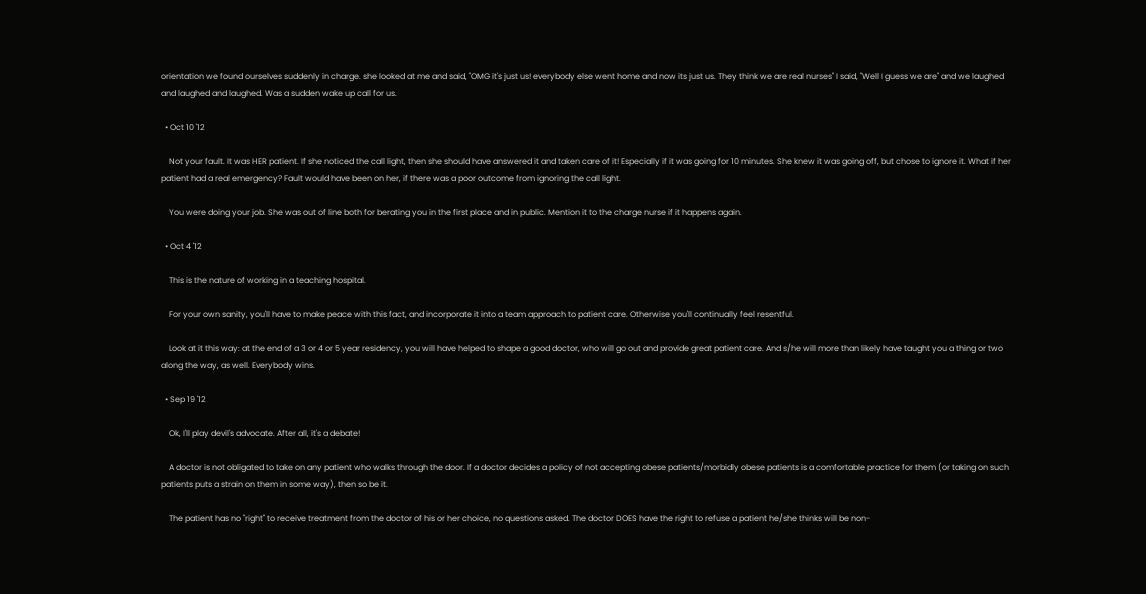orientation we found ourselves suddenly in charge. she looked at me and said, "OMG it's just us! everybody else went home and now its just us. They think we are real nurses" I said, "Well I guess we are" and we laughed and laughed and laughed. Was a sudden wake up call for us.

  • Oct 10 '12

    Not your fault. It was HER patient. If she noticed the call light, then she should have answered it and taken care of it! Especially if it was going for 10 minutes. She knew it was going off, but chose to ignore it. What if her patient had a real emergency? Fault would have been on her, if there was a poor outcome from ignoring the call light.

    You were doing your job. She was out of line both for berating you in the first place and in public. Mention it to the charge nurse if it happens again.

  • Oct 4 '12

    This is the nature of working in a teaching hospital.

    For your own sanity, you'll have to make peace with this fact, and incorporate it into a team approach to patient care. Otherwise you'll continually feel resentful.

    Look at it this way: at the end of a 3 or 4 or 5 year residency, you will have helped to shape a good doctor, who will go out and provide great patient care. And s/he will more than likely have taught you a thing or two along the way, as well. Everybody wins.

  • Sep 19 '12

    Ok, I'll play devil's advocate. After all, it's a debate!

    A doctor is not obligated to take on any patient who walks through the door. If a doctor decides a policy of not accepting obese patients/morbidly obese patients is a comfortable practice for them (or taking on such patients puts a strain on them in some way), then so be it.

    The patient has no "right" to receive treatment from the doctor of his or her choice, no questions asked. The doctor DOES have the right to refuse a patient he/she thinks will be non-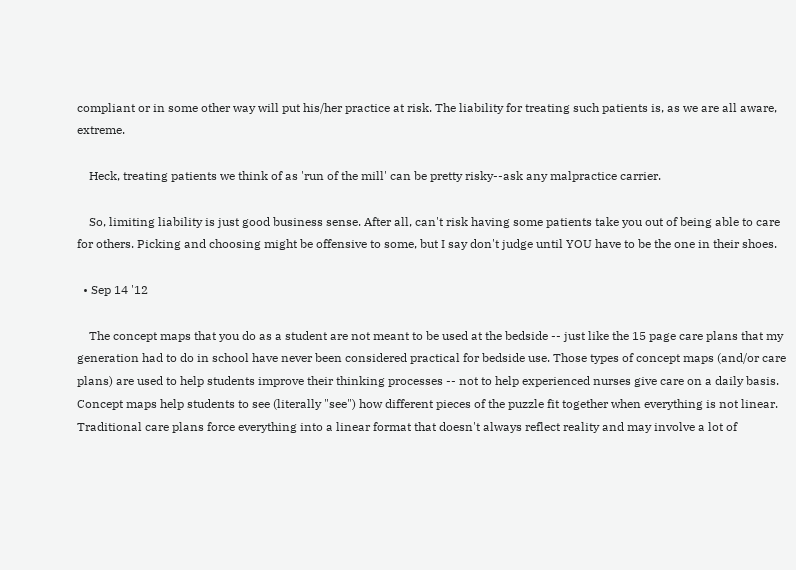compliant or in some other way will put his/her practice at risk. The liability for treating such patients is, as we are all aware, extreme.

    Heck, treating patients we think of as 'run of the mill' can be pretty risky--ask any malpractice carrier.

    So, limiting liability is just good business sense. After all, can't risk having some patients take you out of being able to care for others. Picking and choosing might be offensive to some, but I say don't judge until YOU have to be the one in their shoes.

  • Sep 14 '12

    The concept maps that you do as a student are not meant to be used at the bedside -- just like the 15 page care plans that my generation had to do in school have never been considered practical for bedside use. Those types of concept maps (and/or care plans) are used to help students improve their thinking processes -- not to help experienced nurses give care on a daily basis. Concept maps help students to see (literally "see") how different pieces of the puzzle fit together when everything is not linear. Traditional care plans force everything into a linear format that doesn't always reflect reality and may involve a lot of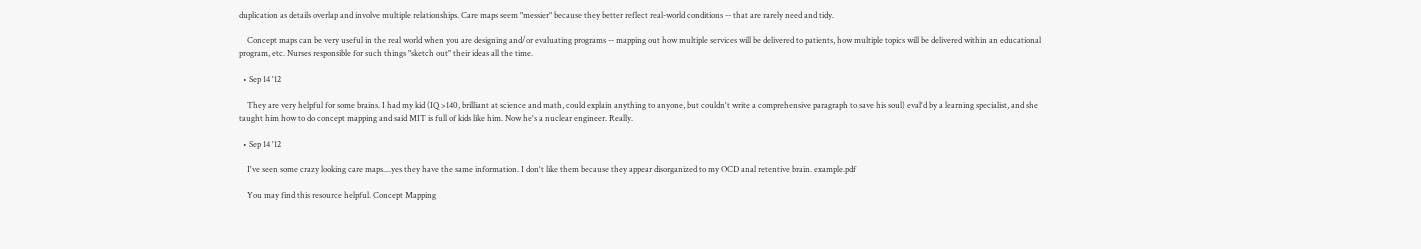duplication as details overlap and involve multiple relationships. Care maps seem "messier" because they better reflect real-world conditions -- that are rarely need and tidy.

    Concept maps can be very useful in the real world when you are designing and/or evaluating programs -- mapping out how multiple services will be delivered to patients, how multiple topics will be delivered within an educational program, etc. Nurses responsible for such things "sketch out" their ideas all the time.

  • Sep 14 '12

    They are very helpful for some brains. I had my kid (IQ >140, brilliant at science and math, could explain anything to anyone, but couldn't write a comprehensive paragraph to save his soul) eval'd by a learning specialist, and she taught him how to do concept mapping and said MIT is full of kids like him. Now he's a nuclear engineer. Really.

  • Sep 14 '12

    I've seen some crazy looking care maps....yes they have the same information. I don't like them because they appear disorganized to my OCD anal retentive brain. example.pdf

    You may find this resource helpful. Concept Mapping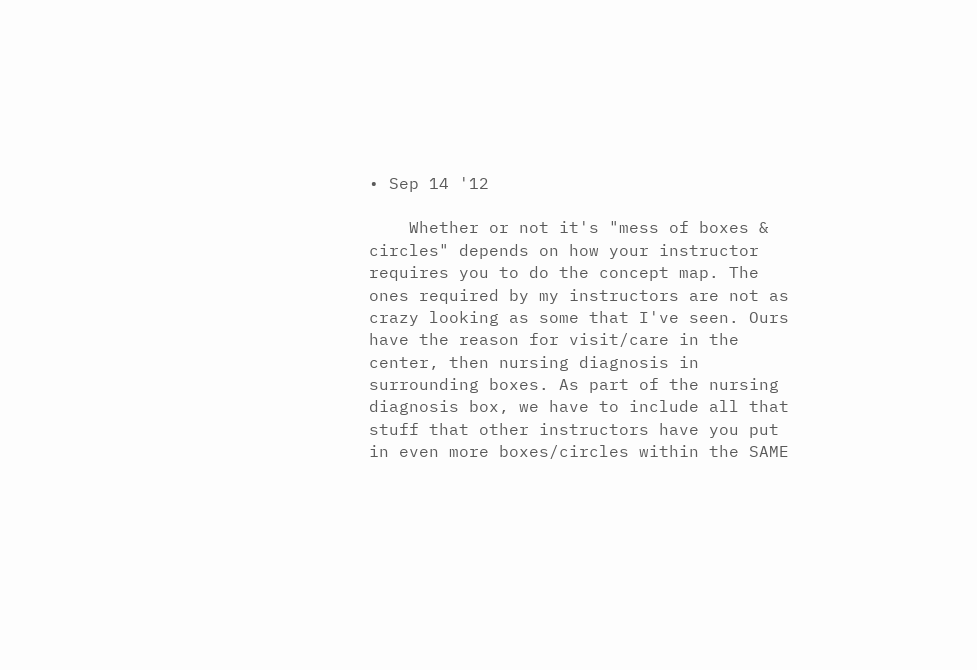• Sep 14 '12

    Whether or not it's "mess of boxes & circles" depends on how your instructor requires you to do the concept map. The ones required by my instructors are not as crazy looking as some that I've seen. Ours have the reason for visit/care in the center, then nursing diagnosis in surrounding boxes. As part of the nursing diagnosis box, we have to include all that stuff that other instructors have you put in even more boxes/circles within the SAME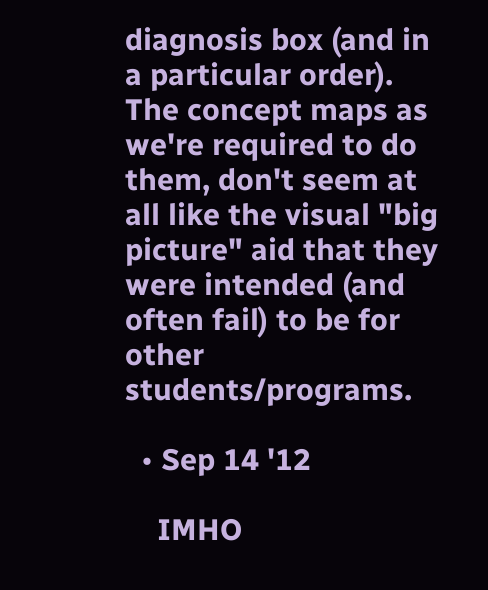diagnosis box (and in a particular order). The concept maps as we're required to do them, don't seem at all like the visual "big picture" aid that they were intended (and often fail) to be for other students/programs.

  • Sep 14 '12

    IMHO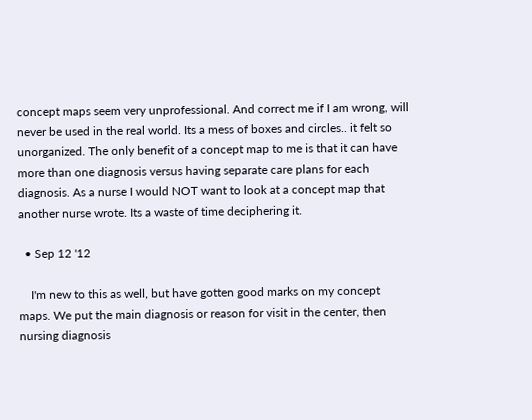concept maps seem very unprofessional. And correct me if I am wrong, will never be used in the real world. Its a mess of boxes and circles.. it felt so unorganized. The only benefit of a concept map to me is that it can have more than one diagnosis versus having separate care plans for each diagnosis. As a nurse I would NOT want to look at a concept map that another nurse wrote. Its a waste of time deciphering it.

  • Sep 12 '12

    I'm new to this as well, but have gotten good marks on my concept maps. We put the main diagnosis or reason for visit in the center, then nursing diagnosis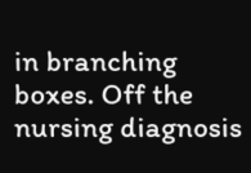in branching boxes. Off the nursing diagnosis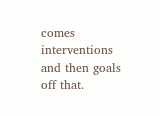comes interventions and then goals off that.